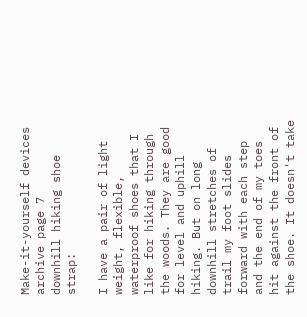Make-it-yourself devices archive page 7
downhill hiking shoe strap:

I have a pair of light weight, flexible, waterproof shoes that I like for hiking through the woods. They are good for level and uphill hiking. But on long downhill stretches of trail my foot slides forward with each step and the end of my toes hit against the front of the shoe. It doesn't take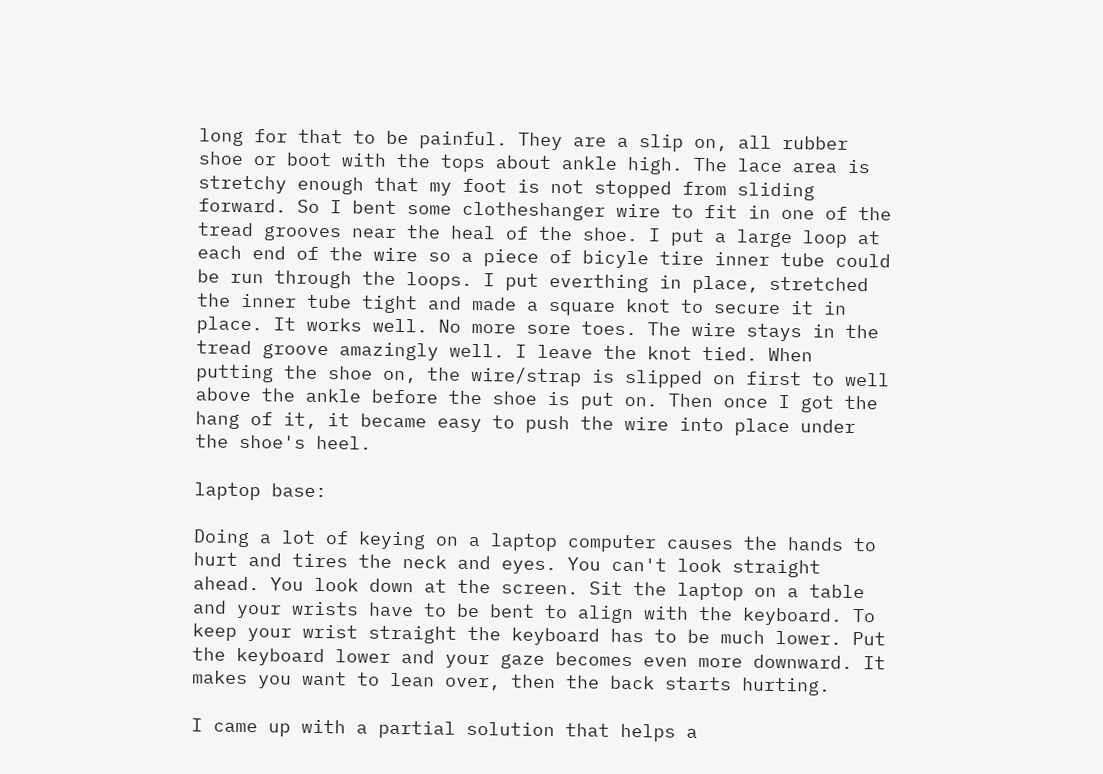long for that to be painful. They are a slip on, all rubber shoe or boot with the tops about ankle high. The lace area is stretchy enough that my foot is not stopped from sliding forward. So I bent some clotheshanger wire to fit in one of the tread grooves near the heal of the shoe. I put a large loop at each end of the wire so a piece of bicyle tire inner tube could be run through the loops. I put everthing in place, stretched the inner tube tight and made a square knot to secure it in place. It works well. No more sore toes. The wire stays in the tread groove amazingly well. I leave the knot tied. When putting the shoe on, the wire/strap is slipped on first to well above the ankle before the shoe is put on. Then once I got the hang of it, it became easy to push the wire into place under the shoe's heel.

laptop base:

Doing a lot of keying on a laptop computer causes the hands to hurt and tires the neck and eyes. You can't look straight ahead. You look down at the screen. Sit the laptop on a table and your wrists have to be bent to align with the keyboard. To keep your wrist straight the keyboard has to be much lower. Put the keyboard lower and your gaze becomes even more downward. It makes you want to lean over, then the back starts hurting.

I came up with a partial solution that helps a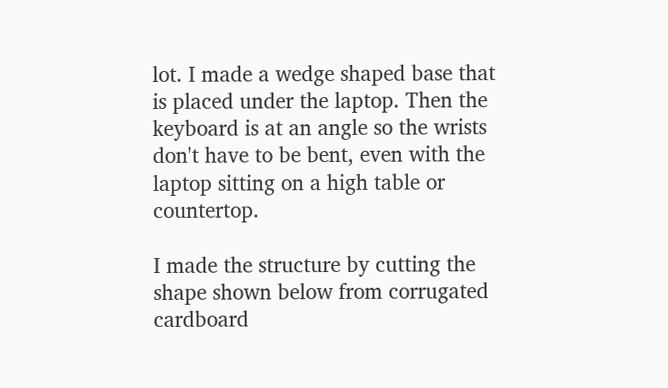lot. I made a wedge shaped base that is placed under the laptop. Then the keyboard is at an angle so the wrists don't have to be bent, even with the laptop sitting on a high table or countertop.

I made the structure by cutting the shape shown below from corrugated cardboard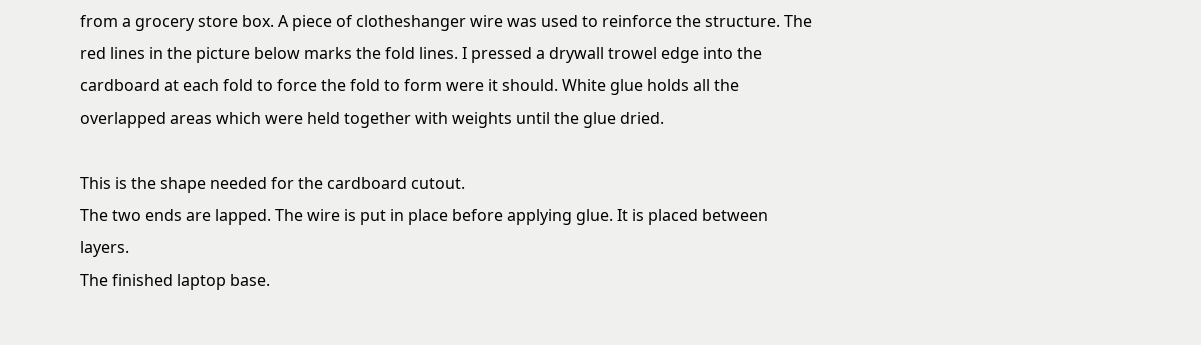from a grocery store box. A piece of clotheshanger wire was used to reinforce the structure. The red lines in the picture below marks the fold lines. I pressed a drywall trowel edge into the cardboard at each fold to force the fold to form were it should. White glue holds all the overlapped areas which were held together with weights until the glue dried.

This is the shape needed for the cardboard cutout.
The two ends are lapped. The wire is put in place before applying glue. It is placed between layers.
The finished laptop base.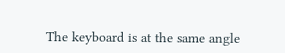The keyboard is at the same angle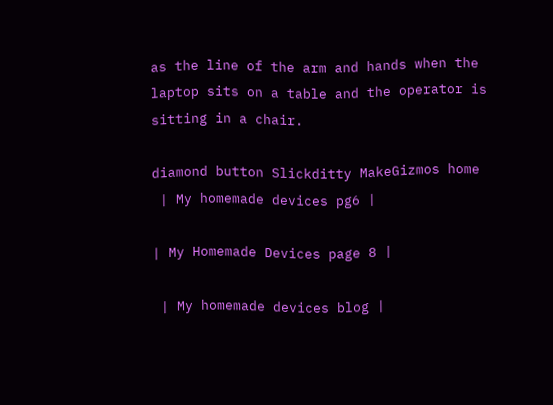as the line of the arm and hands when the laptop sits on a table and the operator is sitting in a chair.

diamond button Slickditty MakeGizmos home
 | My homemade devices pg6 |

| My Homemade Devices page 8 |

 | My homemade devices blog |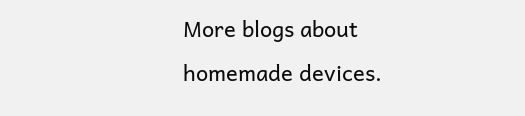More blogs about homemade devices.